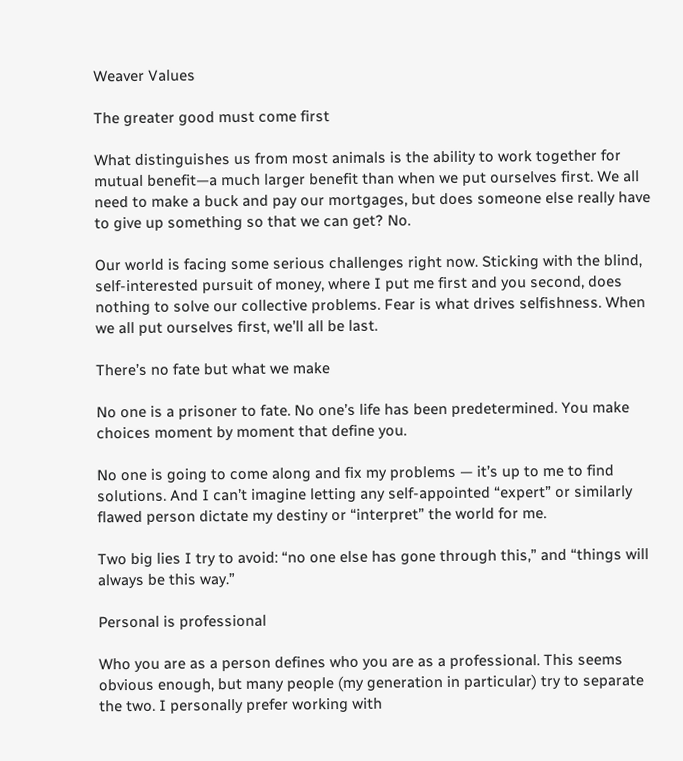Weaver Values

The greater good must come first

What distinguishes us from most animals is the ability to work together for mutual benefit—a much larger benefit than when we put ourselves first. We all need to make a buck and pay our mortgages, but does someone else really have to give up something so that we can get? No.

Our world is facing some serious challenges right now. Sticking with the blind, self-interested pursuit of money, where I put me first and you second, does nothing to solve our collective problems. Fear is what drives selfishness. When we all put ourselves first, we’ll all be last.

There’s no fate but what we make

No one is a prisoner to fate. No one’s life has been predetermined. You make choices moment by moment that define you.

No one is going to come along and fix my problems — it’s up to me to find solutions. And I can’t imagine letting any self-appointed “expert” or similarly flawed person dictate my destiny or “interpret” the world for me.

Two big lies I try to avoid: “no one else has gone through this,” and “things will always be this way.”

Personal is professional

Who you are as a person defines who you are as a professional. This seems obvious enough, but many people (my generation in particular) try to separate the two. I personally prefer working with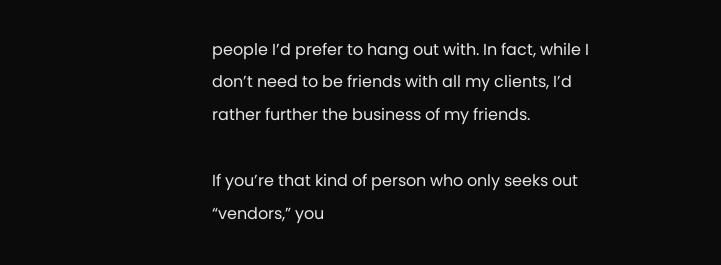people I’d prefer to hang out with. In fact, while I don’t need to be friends with all my clients, I’d rather further the business of my friends.

If you’re that kind of person who only seeks out “vendors,” you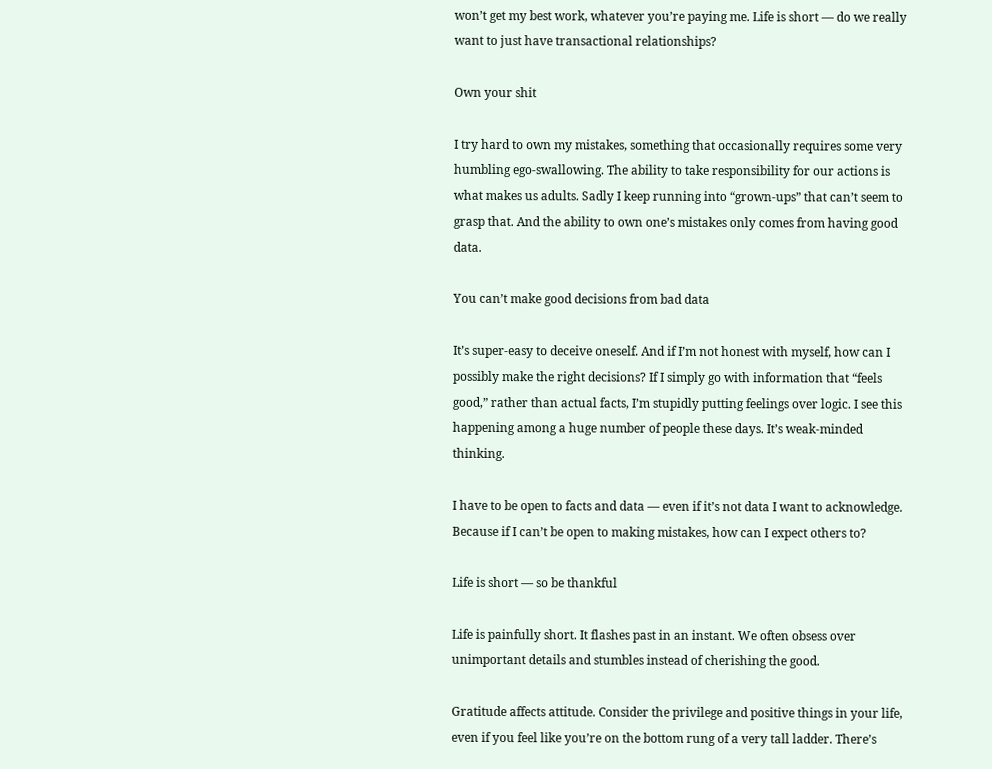won’t get my best work, whatever you’re paying me. Life is short — do we really want to just have transactional relationships?

Own your shit

I try hard to own my mistakes, something that occasionally requires some very humbling ego-swallowing. The ability to take responsibility for our actions is what makes us adults. Sadly I keep running into “grown-ups” that can’t seem to grasp that. And the ability to own one’s mistakes only comes from having good data.

You can’t make good decisions from bad data

It’s super-easy to deceive oneself. And if I’m not honest with myself, how can I possibly make the right decisions? If I simply go with information that “feels good,” rather than actual facts, I’m stupidly putting feelings over logic. I see this happening among a huge number of people these days. It’s weak-minded thinking.

I have to be open to facts and data — even if it’s not data I want to acknowledge. Because if I can’t be open to making mistakes, how can I expect others to?

Life is short — so be thankful

Life is painfully short. It flashes past in an instant. We often obsess over unimportant details and stumbles instead of cherishing the good.

Gratitude affects attitude. Consider the privilege and positive things in your life, even if you feel like you’re on the bottom rung of a very tall ladder. There’s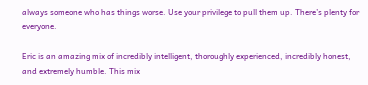always someone who has things worse. Use your privilege to pull them up. There’s plenty for everyone.

Eric is an amazing mix of incredibly intelligent, thoroughly experienced, incredibly honest, and extremely humble. This mix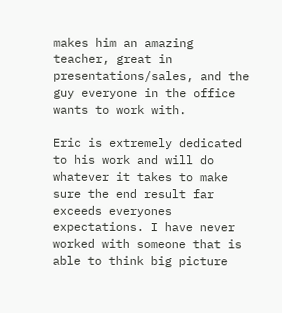makes him an amazing teacher, great in presentations/sales, and the guy everyone in the office wants to work with.

Eric is extremely dedicated to his work and will do whatever it takes to make sure the end result far exceeds everyones expectations. I have never worked with someone that is able to think big picture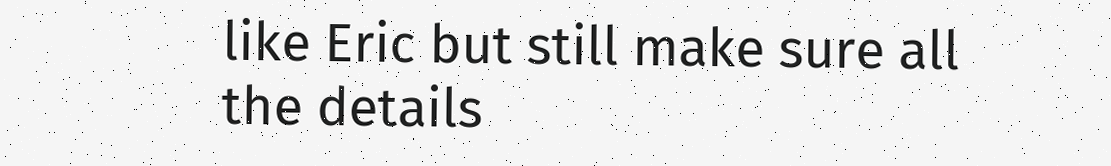like Eric but still make sure all the details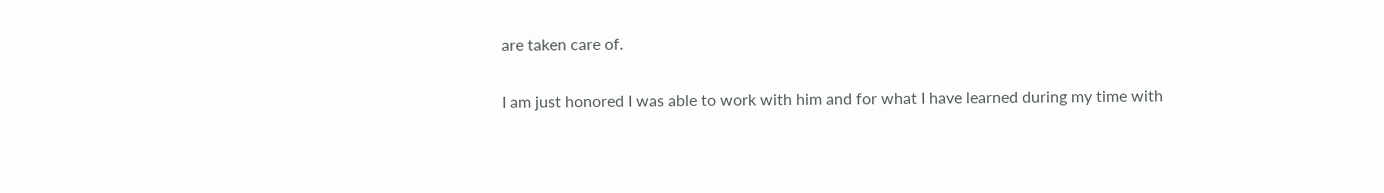are taken care of.

I am just honored I was able to work with him and for what I have learned during my time with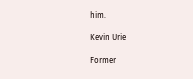him.

Kevin Urie

Former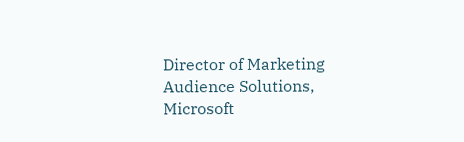Director of Marketing Audience Solutions, Microsoft